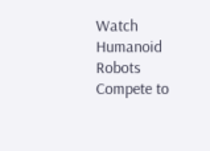Watch Humanoid Robots Compete to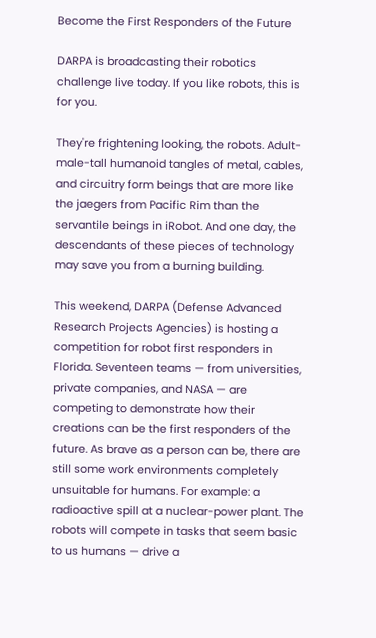Become the First Responders of the Future

DARPA is broadcasting their robotics challenge live today. If you like robots, this is for you.

They're frightening looking, the robots. Adult-male-tall humanoid tangles of metal, cables, and circuitry form beings that are more like the jaegers from Pacific Rim than the servantile beings in iRobot. And one day, the descendants of these pieces of technology may save you from a burning building.

This weekend, DARPA (Defense Advanced Research Projects Agencies) is hosting a competition for robot first responders in Florida. Seventeen teams — from universities, private companies, and NASA — are competing to demonstrate how their creations can be the first responders of the future. As brave as a person can be, there are still some work environments completely unsuitable for humans. For example: a radioactive spill at a nuclear-power plant. The robots will compete in tasks that seem basic to us humans — drive a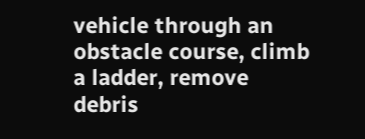vehicle through an obstacle course, climb a ladder, remove debris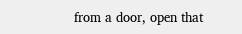from a door, open that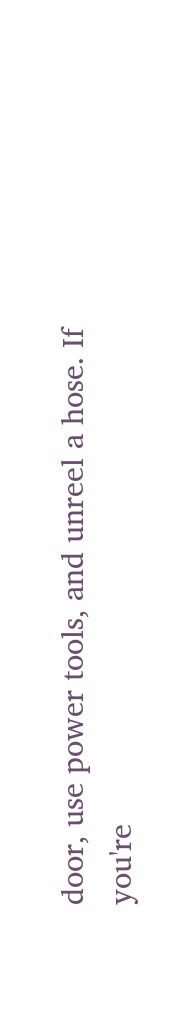door, use power tools, and unreel a hose. If you're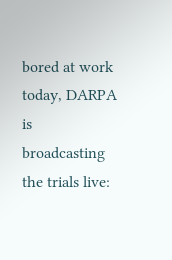bored at work today, DARPA is broadcasting the trials live: